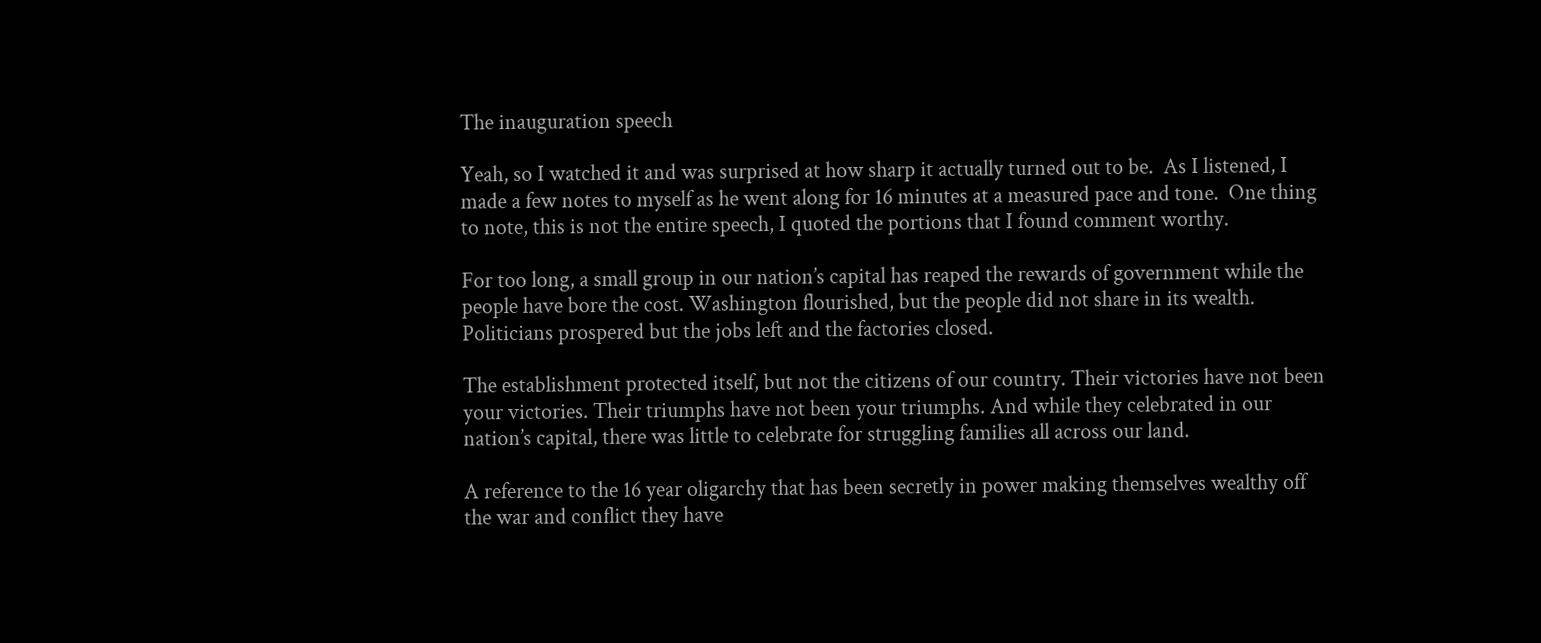The inauguration speech

Yeah, so I watched it and was surprised at how sharp it actually turned out to be.  As I listened, I made a few notes to myself as he went along for 16 minutes at a measured pace and tone.  One thing to note, this is not the entire speech, I quoted the portions that I found comment worthy.

For too long, a small group in our nation’s capital has reaped the rewards of government while the people have bore the cost. Washington flourished, but the people did not share in its wealth. Politicians prospered but the jobs left and the factories closed.

The establishment protected itself, but not the citizens of our country. Their victories have not been your victories. Their triumphs have not been your triumphs. And while they celebrated in our nation’s capital, there was little to celebrate for struggling families all across our land.

A reference to the 16 year oligarchy that has been secretly in power making themselves wealthy off the war and conflict they have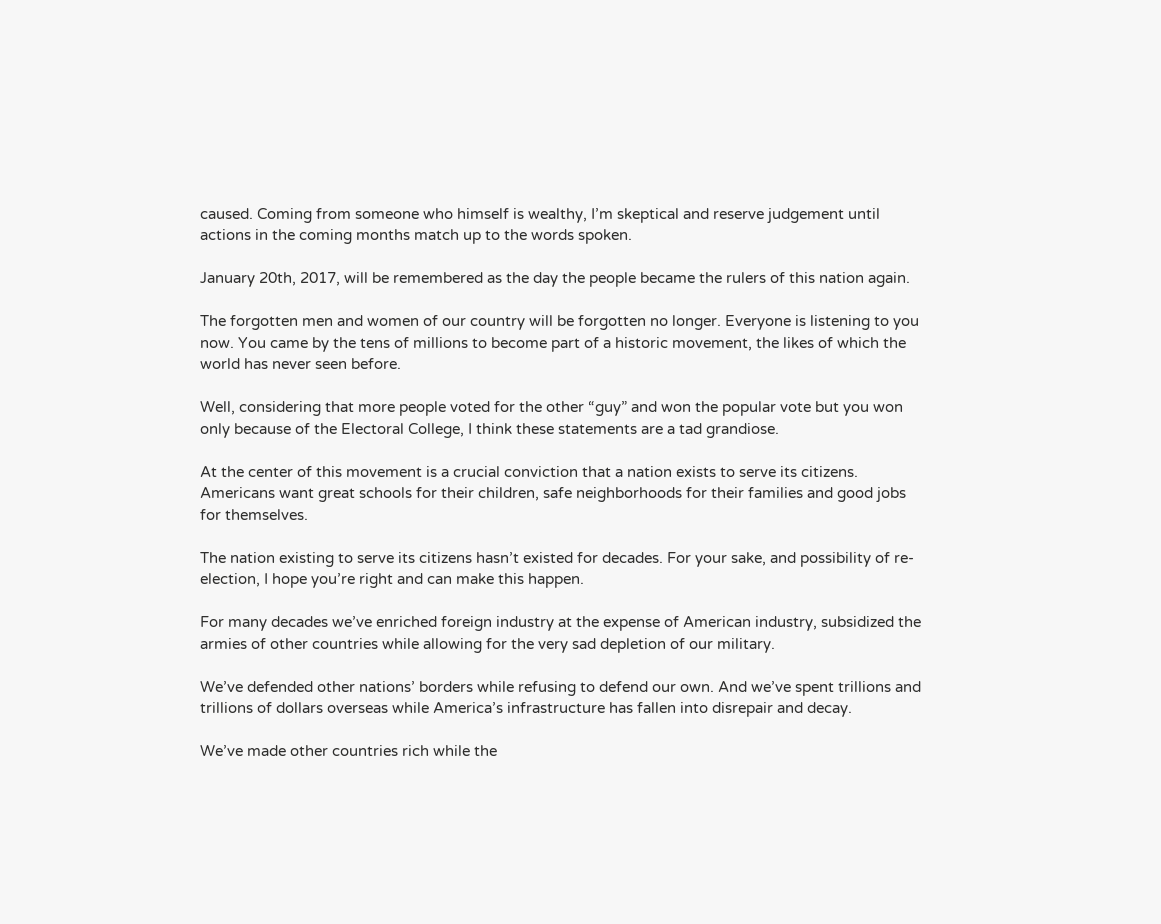caused. Coming from someone who himself is wealthy, I’m skeptical and reserve judgement until actions in the coming months match up to the words spoken.

January 20th, 2017, will be remembered as the day the people became the rulers of this nation again.

The forgotten men and women of our country will be forgotten no longer. Everyone is listening to you now. You came by the tens of millions to become part of a historic movement, the likes of which the world has never seen before.

Well, considering that more people voted for the other “guy” and won the popular vote but you won only because of the Electoral College, I think these statements are a tad grandiose.

At the center of this movement is a crucial conviction that a nation exists to serve its citizens. Americans want great schools for their children, safe neighborhoods for their families and good jobs for themselves.

The nation existing to serve its citizens hasn’t existed for decades. For your sake, and possibility of re-election, I hope you’re right and can make this happen.

For many decades we’ve enriched foreign industry at the expense of American industry, subsidized the armies of other countries while allowing for the very sad depletion of our military.

We’ve defended other nations’ borders while refusing to defend our own. And we’ve spent trillions and trillions of dollars overseas while America’s infrastructure has fallen into disrepair and decay.

We’ve made other countries rich while the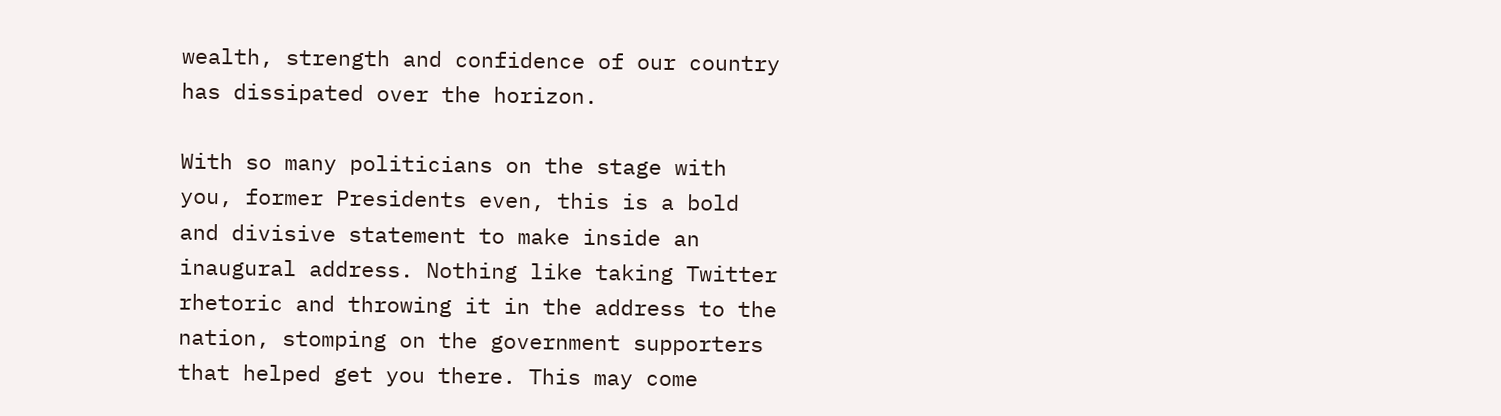wealth, strength and confidence of our country has dissipated over the horizon.

With so many politicians on the stage with you, former Presidents even, this is a bold and divisive statement to make inside an inaugural address. Nothing like taking Twitter rhetoric and throwing it in the address to the nation, stomping on the government supporters that helped get you there. This may come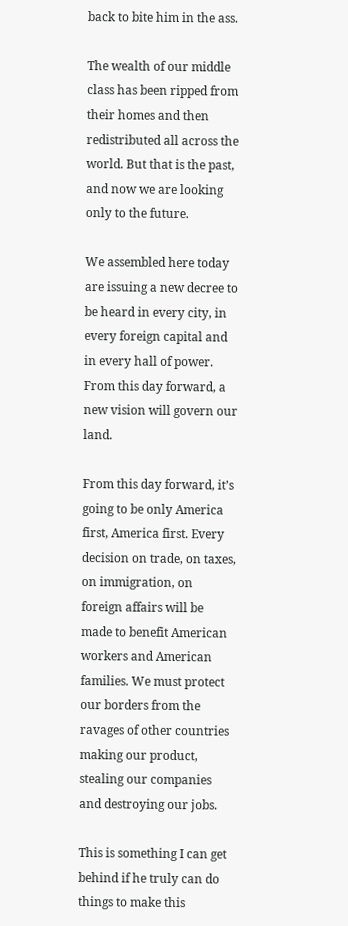back to bite him in the ass.

The wealth of our middle class has been ripped from their homes and then redistributed all across the world. But that is the past, and now we are looking only to the future.

We assembled here today are issuing a new decree to be heard in every city, in every foreign capital and in every hall of power. From this day forward, a new vision will govern our land.

From this day forward, it’s going to be only America first, America first. Every decision on trade, on taxes, on immigration, on foreign affairs will be made to benefit American workers and American families. We must protect our borders from the ravages of other countries making our product, stealing our companies and destroying our jobs.

This is something I can get behind if he truly can do things to make this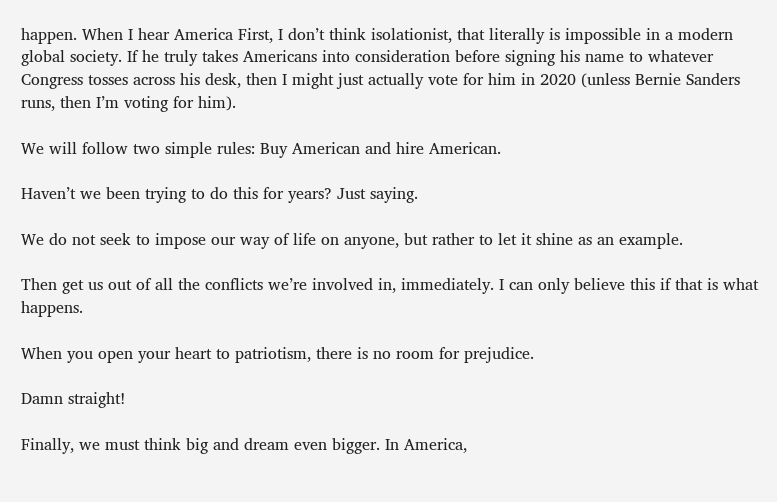happen. When I hear America First, I don’t think isolationist, that literally is impossible in a modern global society. If he truly takes Americans into consideration before signing his name to whatever Congress tosses across his desk, then I might just actually vote for him in 2020 (unless Bernie Sanders runs, then I’m voting for him).

We will follow two simple rules: Buy American and hire American.

Haven’t we been trying to do this for years? Just saying.

We do not seek to impose our way of life on anyone, but rather to let it shine as an example.

Then get us out of all the conflicts we’re involved in, immediately. I can only believe this if that is what happens.

When you open your heart to patriotism, there is no room for prejudice.

Damn straight!

Finally, we must think big and dream even bigger. In America,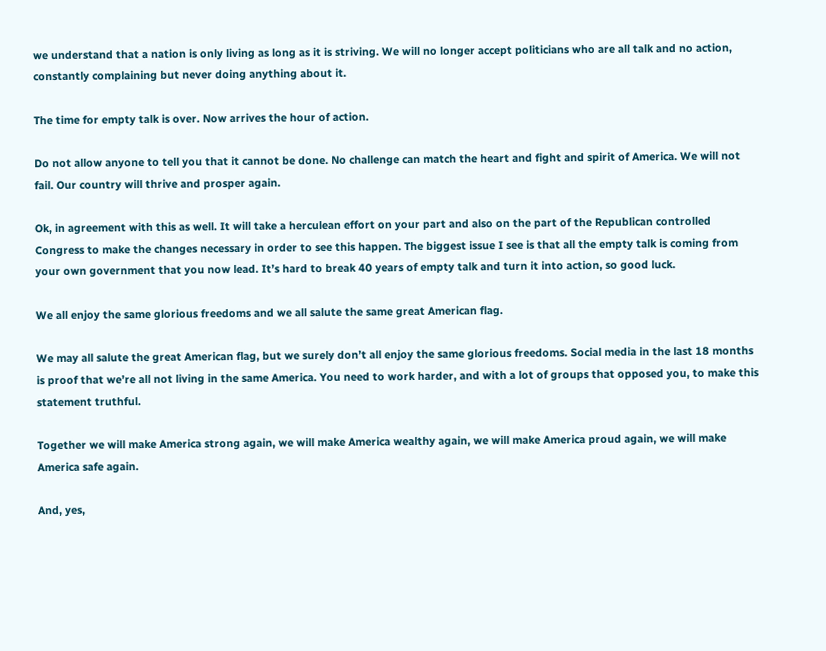we understand that a nation is only living as long as it is striving. We will no longer accept politicians who are all talk and no action, constantly complaining but never doing anything about it.

The time for empty talk is over. Now arrives the hour of action.

Do not allow anyone to tell you that it cannot be done. No challenge can match the heart and fight and spirit of America. We will not fail. Our country will thrive and prosper again.

Ok, in agreement with this as well. It will take a herculean effort on your part and also on the part of the Republican controlled Congress to make the changes necessary in order to see this happen. The biggest issue I see is that all the empty talk is coming from your own government that you now lead. It’s hard to break 40 years of empty talk and turn it into action, so good luck.

We all enjoy the same glorious freedoms and we all salute the same great American flag.

We may all salute the great American flag, but we surely don’t all enjoy the same glorious freedoms. Social media in the last 18 months is proof that we’re all not living in the same America. You need to work harder, and with a lot of groups that opposed you, to make this statement truthful.

Together we will make America strong again, we will make America wealthy again, we will make America proud again, we will make America safe again.

And, yes,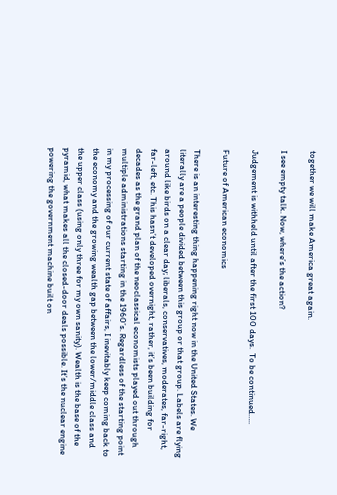together we will make America great again.

I see empty talk. Now, where’s the action?

Judgement is withheld until after the first 100 days.  To be continued…..

Future of American economics

There is an interesting thing happening right now in the United States. We literally are a people divided between this group or that group. Labels are flying around like birds on a clear day; liberals, conservatives, moderates, far-right, far-left, etc. This hasn’t developed overnight, rather, it’s been building for decades as the grand plan of the neoclassical economists played out through multiple administrations starting in the 1960’s. Regardless of the starting point in my processing of our current state of affairs, I inevitably keep coming back to the economy and the growing wealth gap between the lower/middle class and the upper class (using only three for my own sanity). Wealth is the base of the pyramid, what makes all the closed-door deals possible. It’s the nuclear engine powering the government machine built on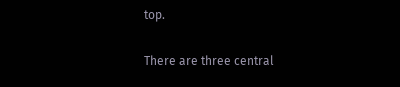top.

There are three central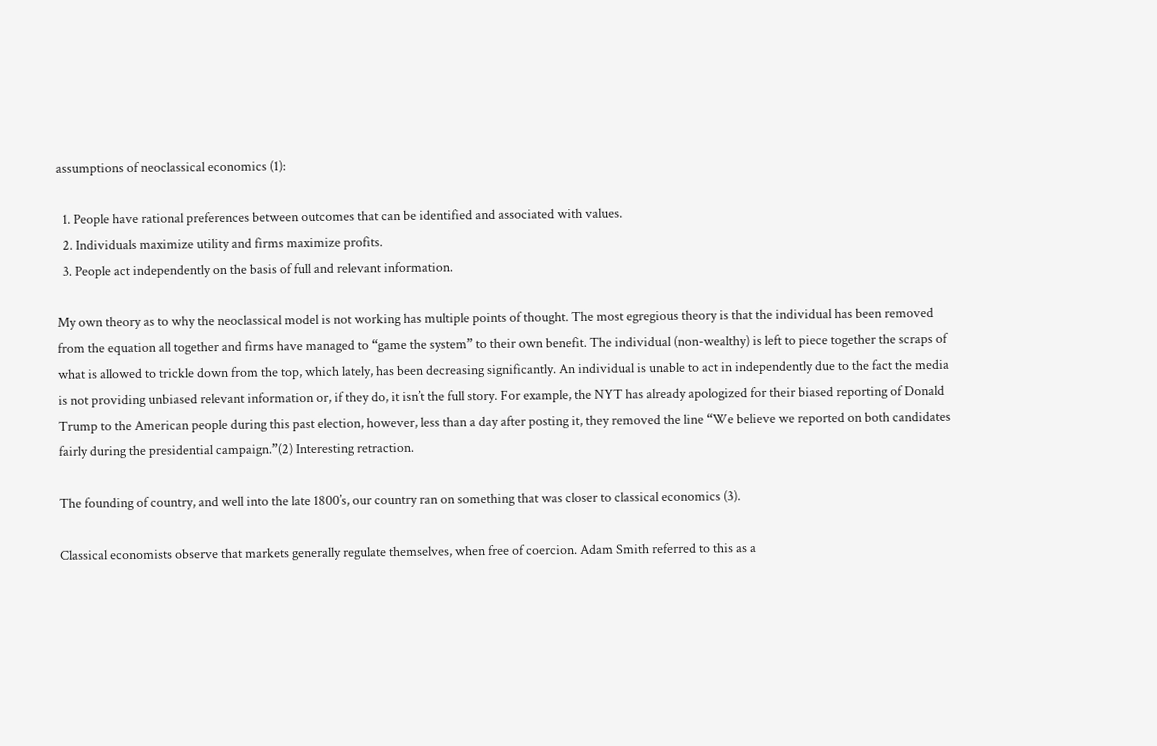assumptions of neoclassical economics (1):

  1. People have rational preferences between outcomes that can be identified and associated with values.
  2. Individuals maximize utility and firms maximize profits.
  3. People act independently on the basis of full and relevant information.

My own theory as to why the neoclassical model is not working has multiple points of thought. The most egregious theory is that the individual has been removed from the equation all together and firms have managed to “game the system” to their own benefit. The individual (non-wealthy) is left to piece together the scraps of what is allowed to trickle down from the top, which lately, has been decreasing significantly. An individual is unable to act in independently due to the fact the media is not providing unbiased relevant information or, if they do, it isn’t the full story. For example, the NYT has already apologized for their biased reporting of Donald Trump to the American people during this past election, however, less than a day after posting it, they removed the line “We believe we reported on both candidates fairly during the presidential campaign.”(2) Interesting retraction.

The founding of country, and well into the late 1800’s, our country ran on something that was closer to classical economics (3).

Classical economists observe that markets generally regulate themselves, when free of coercion. Adam Smith referred to this as a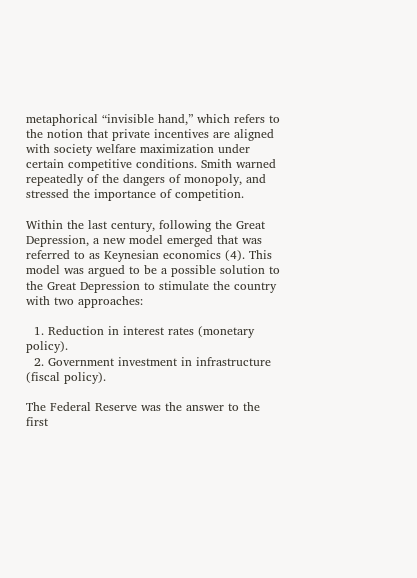metaphorical “invisible hand,” which refers to the notion that private incentives are aligned with society welfare maximization under certain competitive conditions. Smith warned repeatedly of the dangers of monopoly, and stressed the importance of competition.

Within the last century, following the Great Depression, a new model emerged that was referred to as Keynesian economics (4). This model was argued to be a possible solution to the Great Depression to stimulate the country with two approaches:

  1. Reduction in interest rates (monetary policy).
  2. Government investment in infrastructure (fiscal policy).

The Federal Reserve was the answer to the first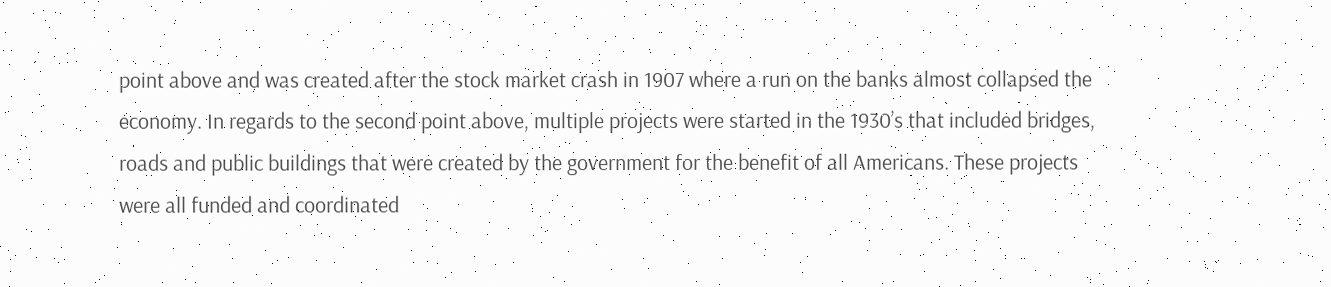point above and was created after the stock market crash in 1907 where a run on the banks almost collapsed the economy. In regards to the second point above, multiple projects were started in the 1930’s that included bridges, roads and public buildings that were created by the government for the benefit of all Americans. These projects were all funded and coordinated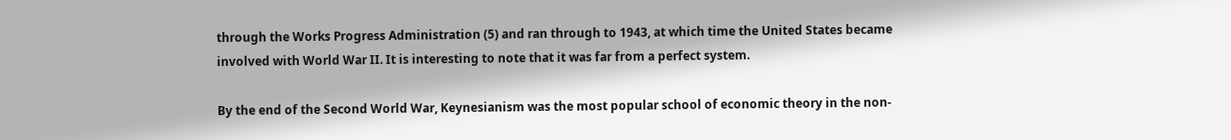through the Works Progress Administration (5) and ran through to 1943, at which time the United States became involved with World War II. It is interesting to note that it was far from a perfect system.

By the end of the Second World War, Keynesianism was the most popular school of economic theory in the non-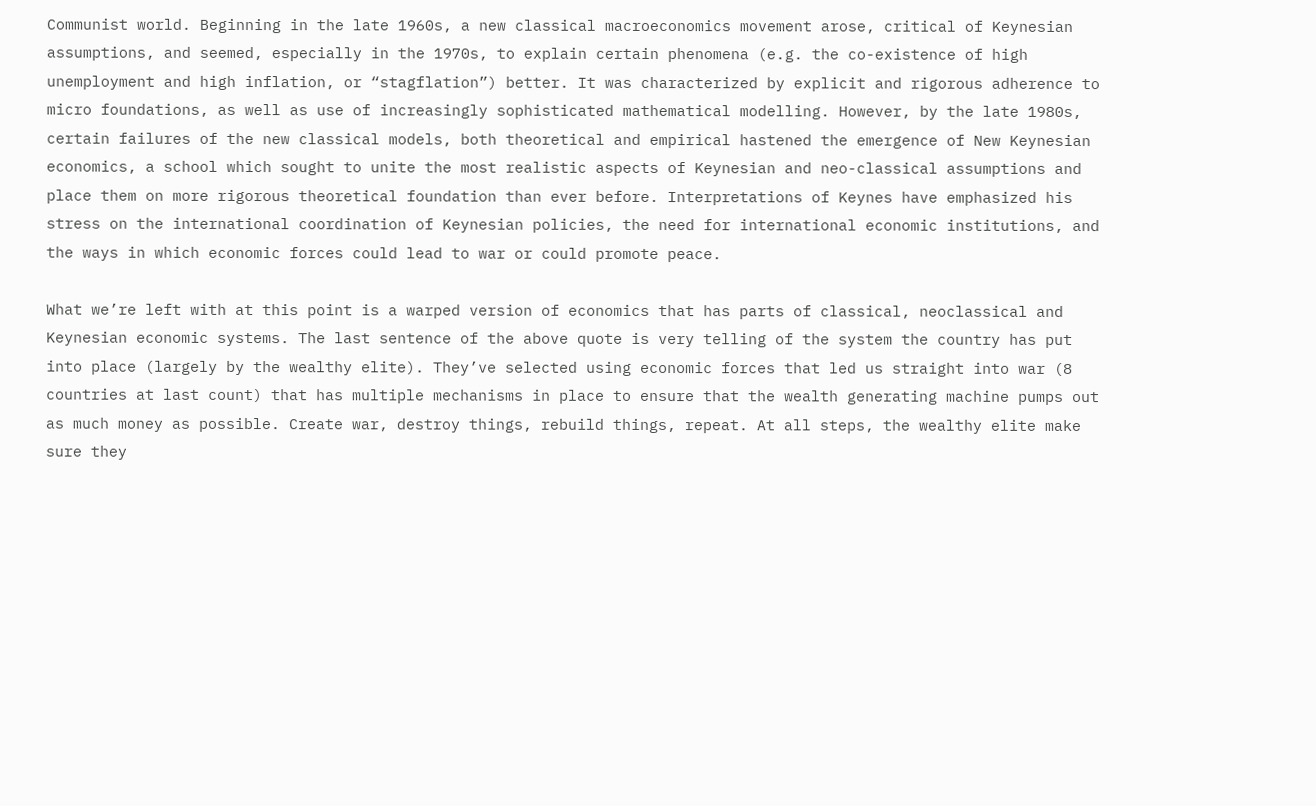Communist world. Beginning in the late 1960s, a new classical macroeconomics movement arose, critical of Keynesian assumptions, and seemed, especially in the 1970s, to explain certain phenomena (e.g. the co-existence of high unemployment and high inflation, or “stagflation”) better. It was characterized by explicit and rigorous adherence to micro foundations, as well as use of increasingly sophisticated mathematical modelling. However, by the late 1980s, certain failures of the new classical models, both theoretical and empirical hastened the emergence of New Keynesian economics, a school which sought to unite the most realistic aspects of Keynesian and neo-classical assumptions and place them on more rigorous theoretical foundation than ever before. Interpretations of Keynes have emphasized his stress on the international coordination of Keynesian policies, the need for international economic institutions, and the ways in which economic forces could lead to war or could promote peace.

What we’re left with at this point is a warped version of economics that has parts of classical, neoclassical and Keynesian economic systems. The last sentence of the above quote is very telling of the system the country has put into place (largely by the wealthy elite). They’ve selected using economic forces that led us straight into war (8 countries at last count) that has multiple mechanisms in place to ensure that the wealth generating machine pumps out as much money as possible. Create war, destroy things, rebuild things, repeat. At all steps, the wealthy elite make sure they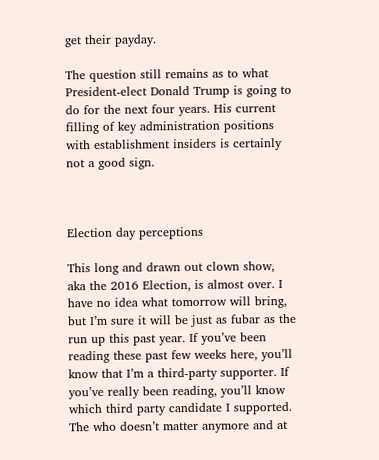get their payday.

The question still remains as to what President-elect Donald Trump is going to do for the next four years. His current filling of key administration positions with establishment insiders is certainly not a good sign.



Election day perceptions

This long and drawn out clown show, aka the 2016 Election, is almost over. I have no idea what tomorrow will bring, but I’m sure it will be just as fubar as the run up this past year. If you’ve been reading these past few weeks here, you’ll know that I’m a third-party supporter. If you’ve really been reading, you’ll know which third party candidate I supported. The who doesn’t matter anymore and at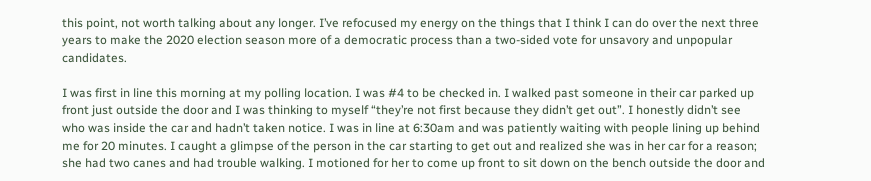this point, not worth talking about any longer. I’ve refocused my energy on the things that I think I can do over the next three years to make the 2020 election season more of a democratic process than a two-sided vote for unsavory and unpopular candidates.

I was first in line this morning at my polling location. I was #4 to be checked in. I walked past someone in their car parked up front just outside the door and I was thinking to myself “they’re not first because they didn’t get out”. I honestly didn’t see who was inside the car and hadn’t taken notice. I was in line at 6:30am and was patiently waiting with people lining up behind me for 20 minutes. I caught a glimpse of the person in the car starting to get out and realized she was in her car for a reason; she had two canes and had trouble walking. I motioned for her to come up front to sit down on the bench outside the door and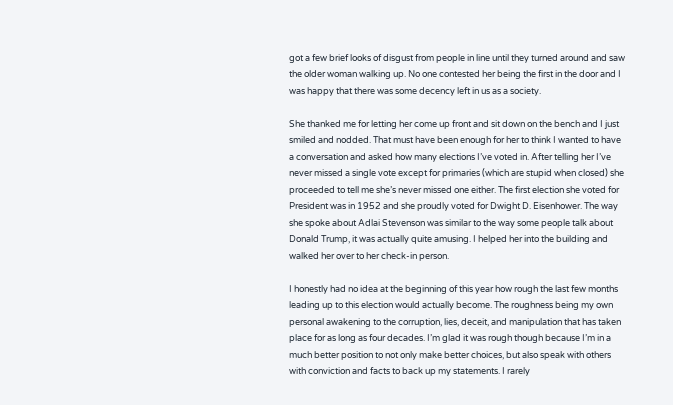got a few brief looks of disgust from people in line until they turned around and saw the older woman walking up. No one contested her being the first in the door and I was happy that there was some decency left in us as a society.

She thanked me for letting her come up front and sit down on the bench and I just smiled and nodded. That must have been enough for her to think I wanted to have a conversation and asked how many elections I’ve voted in. After telling her I’ve never missed a single vote except for primaries (which are stupid when closed) she proceeded to tell me she’s never missed one either. The first election she voted for President was in 1952 and she proudly voted for Dwight D. Eisenhower. The way she spoke about Adlai Stevenson was similar to the way some people talk about Donald Trump, it was actually quite amusing. I helped her into the building and walked her over to her check-in person.

I honestly had no idea at the beginning of this year how rough the last few months leading up to this election would actually become. The roughness being my own personal awakening to the corruption, lies, deceit, and manipulation that has taken place for as long as four decades. I’m glad it was rough though because I’m in a much better position to not only make better choices, but also speak with others with conviction and facts to back up my statements. I rarely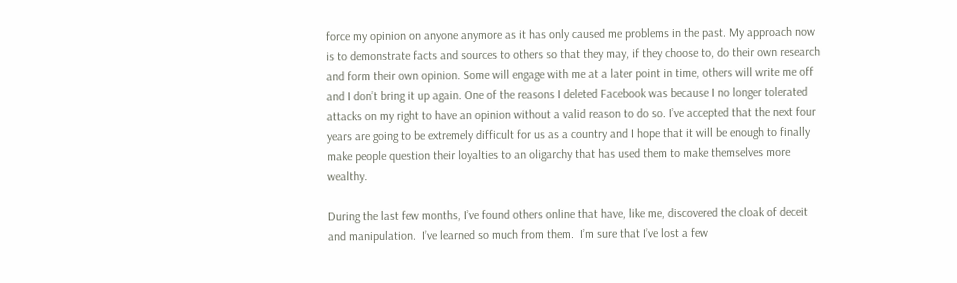force my opinion on anyone anymore as it has only caused me problems in the past. My approach now is to demonstrate facts and sources to others so that they may, if they choose to, do their own research and form their own opinion. Some will engage with me at a later point in time, others will write me off and I don’t bring it up again. One of the reasons I deleted Facebook was because I no longer tolerated attacks on my right to have an opinion without a valid reason to do so. I’ve accepted that the next four years are going to be extremely difficult for us as a country and I hope that it will be enough to finally make people question their loyalties to an oligarchy that has used them to make themselves more wealthy.

During the last few months, I’ve found others online that have, like me, discovered the cloak of deceit and manipulation.  I’ve learned so much from them.  I’m sure that I’ve lost a few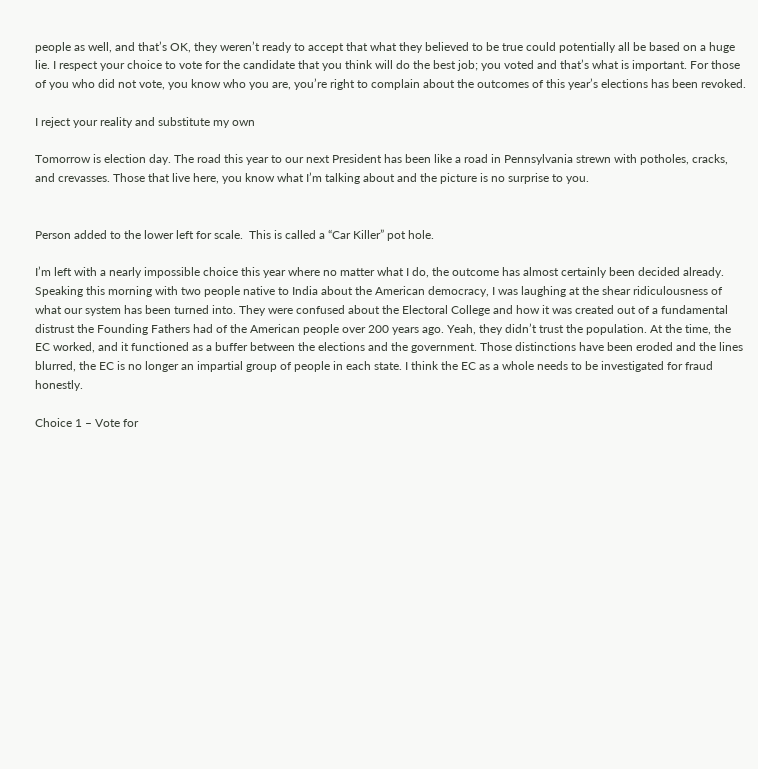people as well, and that’s OK, they weren’t ready to accept that what they believed to be true could potentially all be based on a huge lie. I respect your choice to vote for the candidate that you think will do the best job; you voted and that’s what is important. For those of you who did not vote, you know who you are, you’re right to complain about the outcomes of this year’s elections has been revoked.

I reject your reality and substitute my own

Tomorrow is election day. The road this year to our next President has been like a road in Pennsylvania strewn with potholes, cracks, and crevasses. Those that live here, you know what I’m talking about and the picture is no surprise to you.


Person added to the lower left for scale.  This is called a “Car Killer” pot hole.

I’m left with a nearly impossible choice this year where no matter what I do, the outcome has almost certainly been decided already. Speaking this morning with two people native to India about the American democracy, I was laughing at the shear ridiculousness of what our system has been turned into. They were confused about the Electoral College and how it was created out of a fundamental distrust the Founding Fathers had of the American people over 200 years ago. Yeah, they didn’t trust the population. At the time, the EC worked, and it functioned as a buffer between the elections and the government. Those distinctions have been eroded and the lines blurred, the EC is no longer an impartial group of people in each state. I think the EC as a whole needs to be investigated for fraud honestly.

Choice 1 – Vote for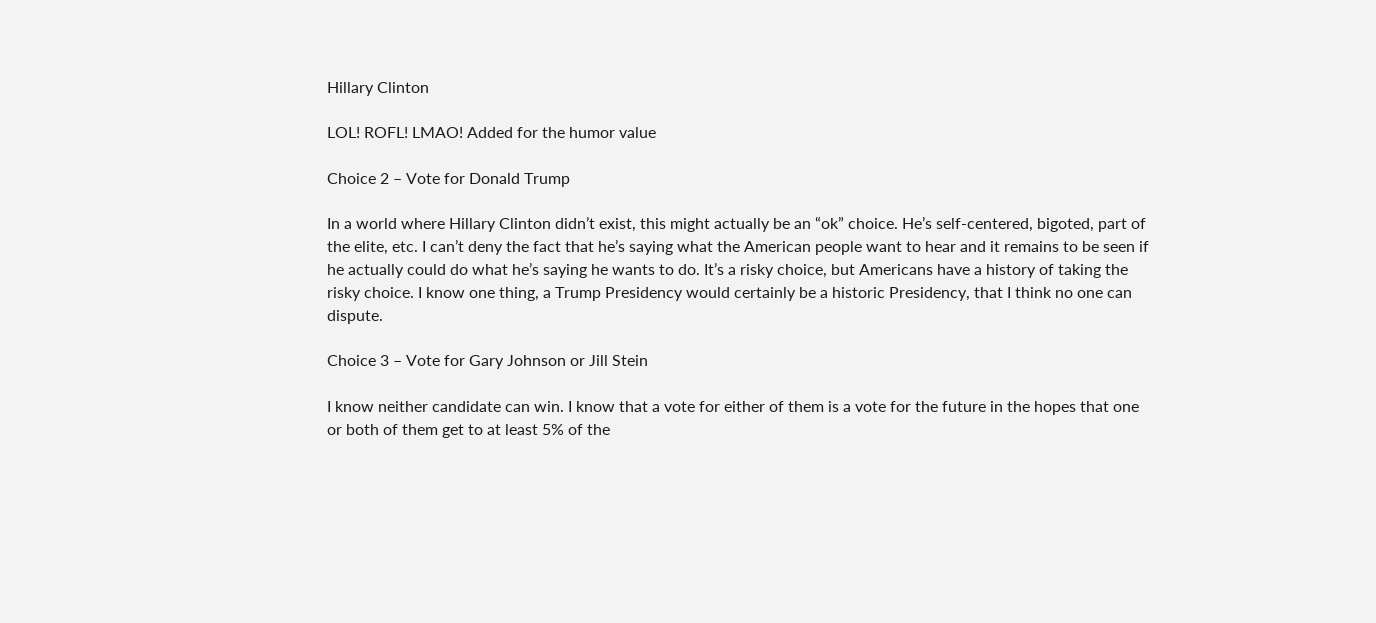Hillary Clinton

LOL! ROFL! LMAO! Added for the humor value

Choice 2 – Vote for Donald Trump

In a world where Hillary Clinton didn’t exist, this might actually be an “ok” choice. He’s self-centered, bigoted, part of the elite, etc. I can’t deny the fact that he’s saying what the American people want to hear and it remains to be seen if he actually could do what he’s saying he wants to do. It’s a risky choice, but Americans have a history of taking the risky choice. I know one thing, a Trump Presidency would certainly be a historic Presidency, that I think no one can dispute.

Choice 3 – Vote for Gary Johnson or Jill Stein

I know neither candidate can win. I know that a vote for either of them is a vote for the future in the hopes that one or both of them get to at least 5% of the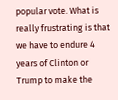popular vote. What is really frustrating is that we have to endure 4 years of Clinton or Trump to make the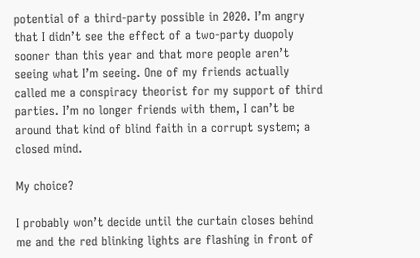potential of a third-party possible in 2020. I’m angry that I didn’t see the effect of a two-party duopoly sooner than this year and that more people aren’t seeing what I’m seeing. One of my friends actually called me a conspiracy theorist for my support of third parties. I’m no longer friends with them, I can’t be around that kind of blind faith in a corrupt system; a closed mind.

My choice?

I probably won’t decide until the curtain closes behind me and the red blinking lights are flashing in front of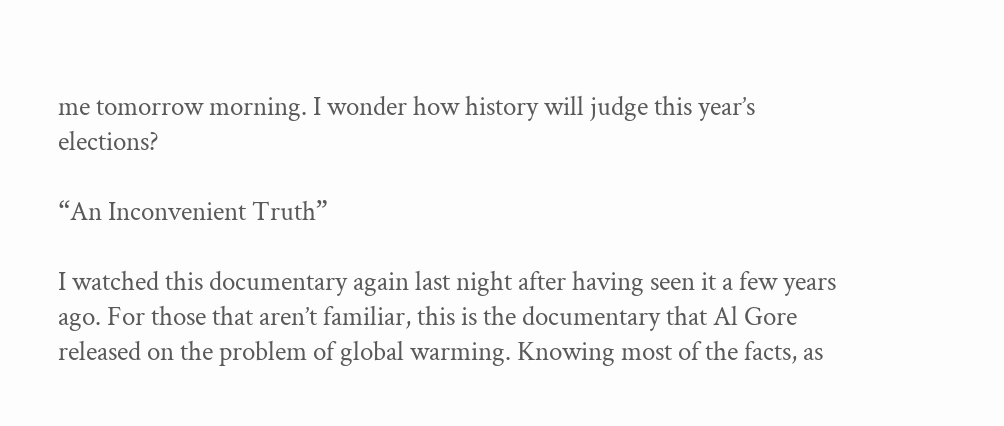me tomorrow morning. I wonder how history will judge this year’s elections?

“An Inconvenient Truth”

I watched this documentary again last night after having seen it a few years ago. For those that aren’t familiar, this is the documentary that Al Gore released on the problem of global warming. Knowing most of the facts, as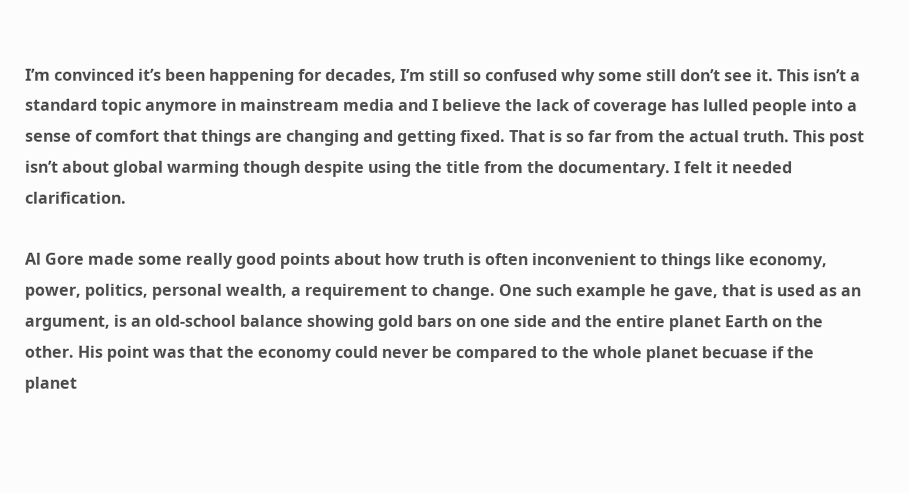I’m convinced it’s been happening for decades, I’m still so confused why some still don’t see it. This isn’t a standard topic anymore in mainstream media and I believe the lack of coverage has lulled people into a sense of comfort that things are changing and getting fixed. That is so far from the actual truth. This post isn’t about global warming though despite using the title from the documentary. I felt it needed clarification.

Al Gore made some really good points about how truth is often inconvenient to things like economy, power, politics, personal wealth, a requirement to change. One such example he gave, that is used as an argument, is an old-school balance showing gold bars on one side and the entire planet Earth on the other. His point was that the economy could never be compared to the whole planet becuase if the planet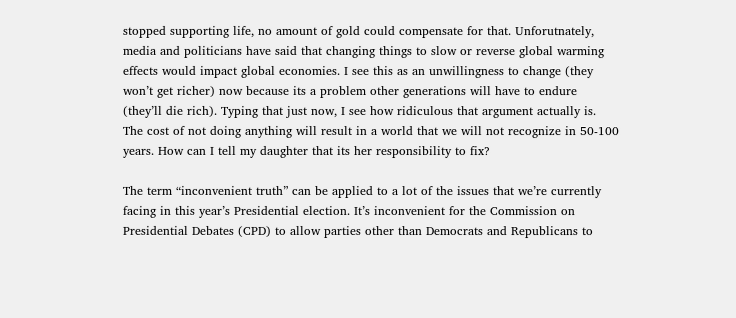stopped supporting life, no amount of gold could compensate for that. Unforutnately, media and politicians have said that changing things to slow or reverse global warming effects would impact global economies. I see this as an unwillingness to change (they won’t get richer) now because its a problem other generations will have to endure (they’ll die rich). Typing that just now, I see how ridiculous that argument actually is. The cost of not doing anything will result in a world that we will not recognize in 50-100 years. How can I tell my daughter that its her responsibility to fix?

The term “inconvenient truth” can be applied to a lot of the issues that we’re currently facing in this year’s Presidential election. It’s inconvenient for the Commission on Presidential Debates (CPD) to allow parties other than Democrats and Republicans to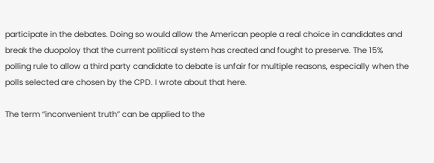participate in the debates. Doing so would allow the American people a real choice in candidates and break the duopoloy that the current political system has created and fought to preserve. The 15% polling rule to allow a third party candidate to debate is unfair for multiple reasons, especially when the polls selected are chosen by the CPD. I wrote about that here.

The term “inconvenient truth” can be applied to the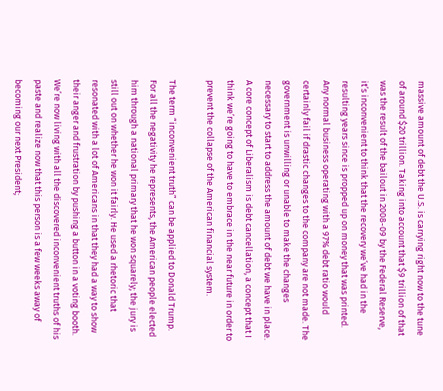massive amount of debt the U.S. is carrying right now to the tune of around $20 trillion. Taking into account that $9 trillion of that was the result of the bailout in 2008-09 by the Federal Reserve, it’s inconvenient to think that the recovery we’ve had in the resulting years since is propped up on money that was printed. Any normal business operating with a 97% debt ratio would certainly fail if drastic changes to the company are not made. The government is unwilling or unable to make the changes necessary to start to address the amount of debt we have in place. A core concept of Liberalism is debt cancellation, a concept that I think we’re going to have to embrace in the near future in order to prevent the collapse of the American financial system.

The term “inconvenient truth” can be applied to Donald Trump. For all the negativity he represents, the American people elected him through a national primary that he won squarely; the jury is still out on whether he won it fairly. He used a rhetoric that resonated with a lot of Americans in that they had a way to show their anger and frustration by pushing a button in a voting booth. We’re now living with all the discovered inconvenient truths of his paste and realize now that this person is a few weeks away of becoming our next President;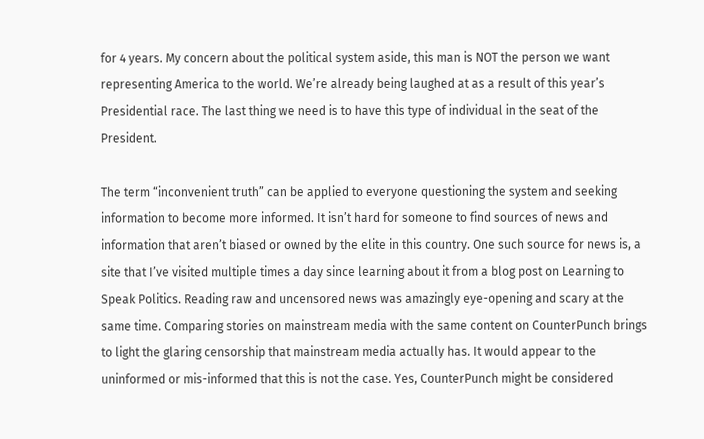for 4 years. My concern about the political system aside, this man is NOT the person we want representing America to the world. We’re already being laughed at as a result of this year’s Presidential race. The last thing we need is to have this type of individual in the seat of the President.

The term “inconvenient truth” can be applied to everyone questioning the system and seeking information to become more informed. It isn’t hard for someone to find sources of news and information that aren’t biased or owned by the elite in this country. One such source for news is, a site that I’ve visited multiple times a day since learning about it from a blog post on Learning to Speak Politics. Reading raw and uncensored news was amazingly eye-opening and scary at the same time. Comparing stories on mainstream media with the same content on CounterPunch brings to light the glaring censorship that mainstream media actually has. It would appear to the uninformed or mis-informed that this is not the case. Yes, CounterPunch might be considered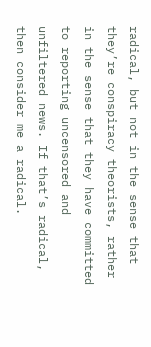radical, but not in the sense that they’re conspiracy theorists, rather in the sense that they have committed to reporting uncensored and unfiltered news. If that’s radical, then consider me a radical.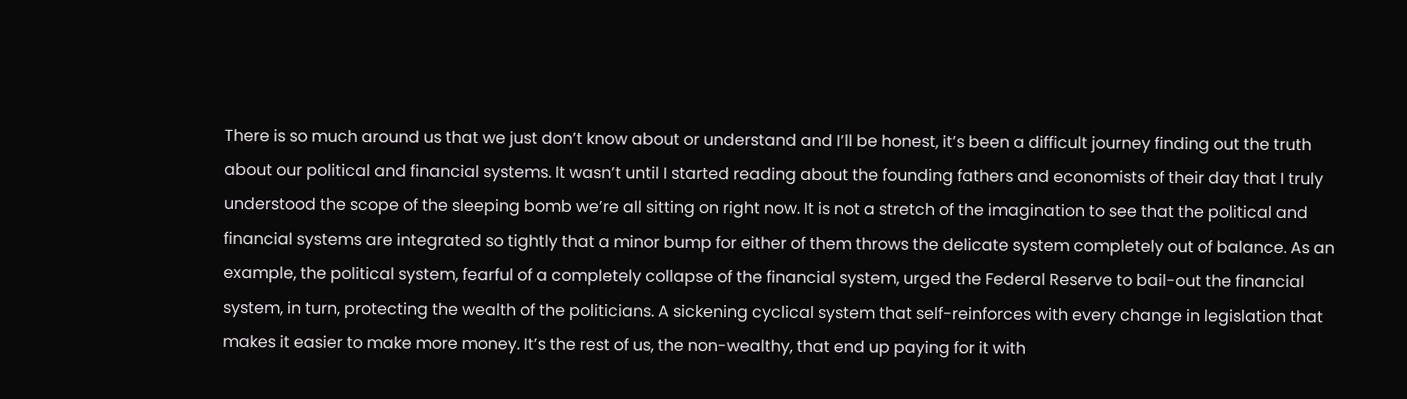There is so much around us that we just don’t know about or understand and I’ll be honest, it’s been a difficult journey finding out the truth about our political and financial systems. It wasn’t until I started reading about the founding fathers and economists of their day that I truly understood the scope of the sleeping bomb we’re all sitting on right now. It is not a stretch of the imagination to see that the political and financial systems are integrated so tightly that a minor bump for either of them throws the delicate system completely out of balance. As an example, the political system, fearful of a completely collapse of the financial system, urged the Federal Reserve to bail-out the financial system, in turn, protecting the wealth of the politicians. A sickening cyclical system that self-reinforces with every change in legislation that makes it easier to make more money. It’s the rest of us, the non-wealthy, that end up paying for it with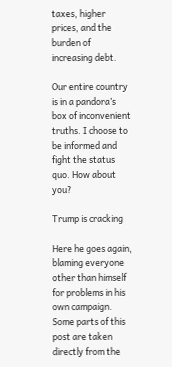taxes, higher prices, and the burden of increasing debt.

Our entire country is in a pandora’s box of inconvenient truths. I choose to be informed and fight the status quo. How about you?

Trump is cracking

Here he goes again, blaming everyone other than himself for problems in his own campaign. Some parts of this post are taken directly from the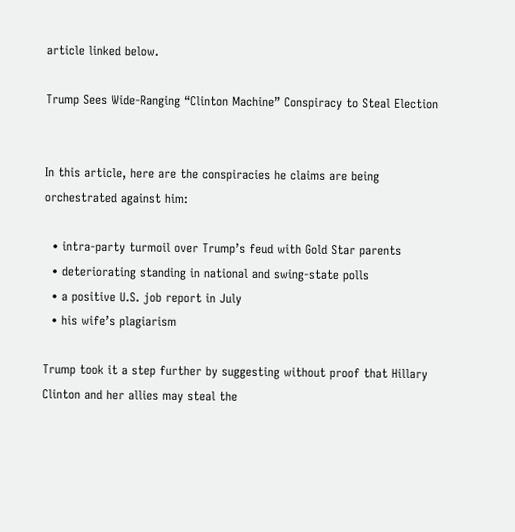article linked below.

Trump Sees Wide-Ranging “Clinton Machine” Conspiracy to Steal Election


In this article, here are the conspiracies he claims are being orchestrated against him:

  • intra-party turmoil over Trump’s feud with Gold Star parents
  • deteriorating standing in national and swing-state polls
  • a positive U.S. job report in July
  • his wife’s plagiarism

Trump took it a step further by suggesting without proof that Hillary Clinton and her allies may steal the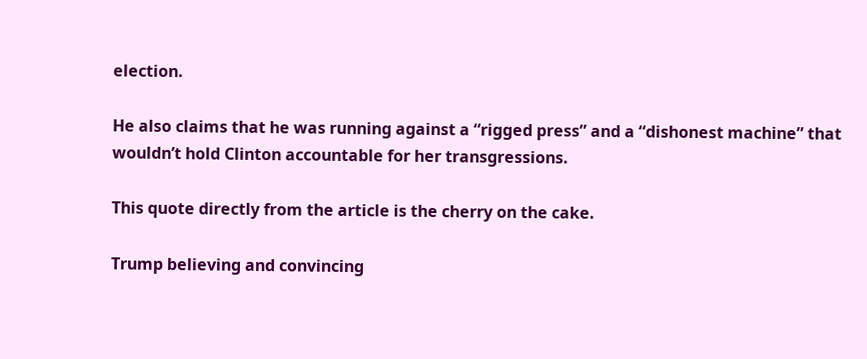election.

He also claims that he was running against a “rigged press” and a “dishonest machine” that wouldn’t hold Clinton accountable for her transgressions.

This quote directly from the article is the cherry on the cake.

Trump believing and convincing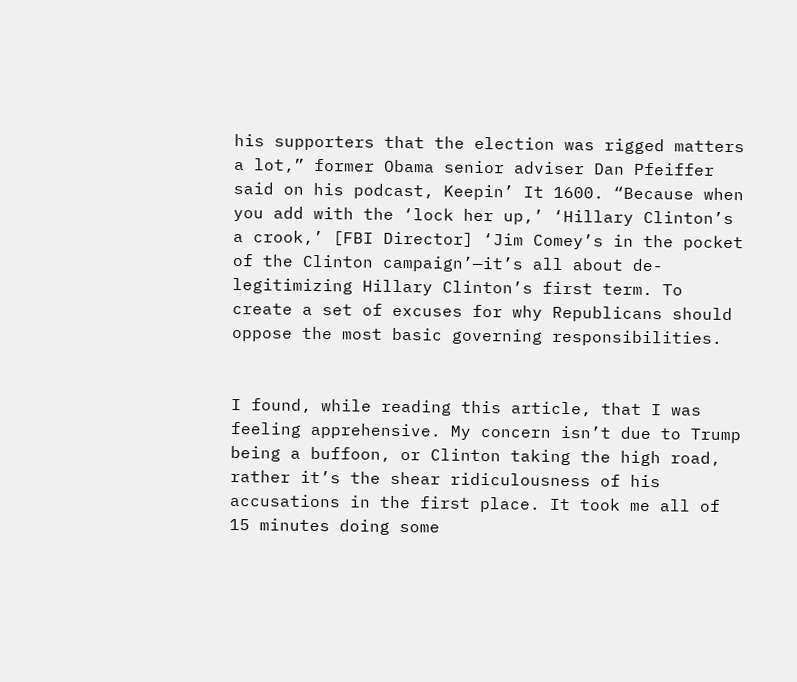his supporters that the election was rigged matters a lot,” former Obama senior adviser Dan Pfeiffer said on his podcast, Keepin’ It 1600. “Because when you add with the ‘lock her up,’ ‘Hillary Clinton’s a crook,’ [FBI Director] ‘Jim Comey’s in the pocket of the Clinton campaign’—it’s all about de-legitimizing Hillary Clinton’s first term. To create a set of excuses for why Republicans should oppose the most basic governing responsibilities.


I found, while reading this article, that I was feeling apprehensive. My concern isn’t due to Trump being a buffoon, or Clinton taking the high road, rather it’s the shear ridiculousness of his accusations in the first place. It took me all of 15 minutes doing some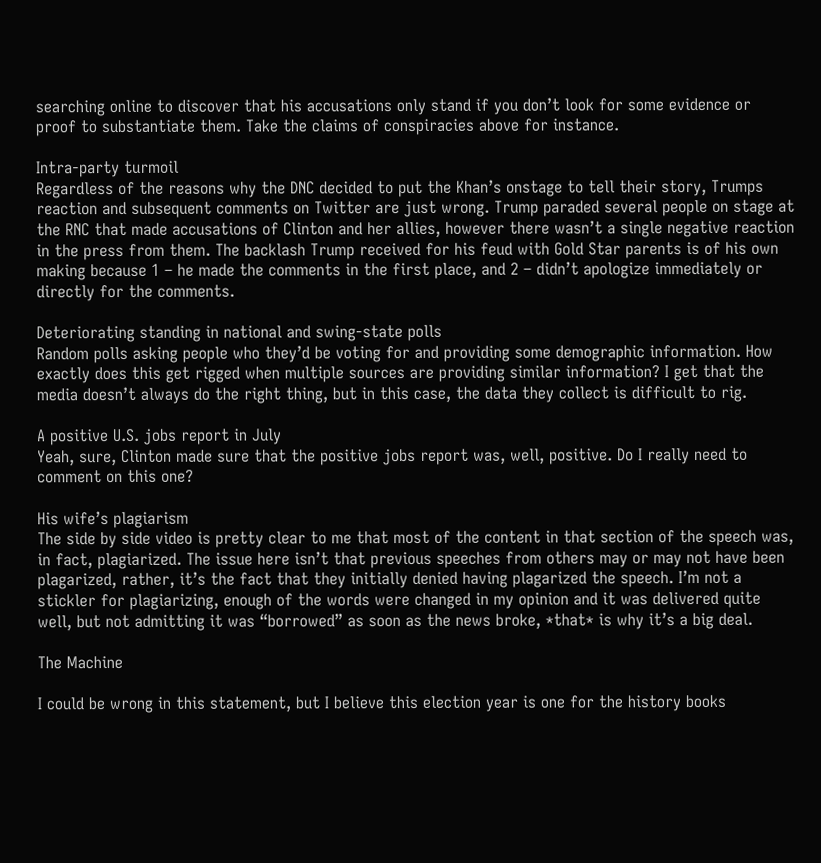searching online to discover that his accusations only stand if you don’t look for some evidence or proof to substantiate them. Take the claims of conspiracies above for instance.

Intra-party turmoil
Regardless of the reasons why the DNC decided to put the Khan’s onstage to tell their story, Trumps reaction and subsequent comments on Twitter are just wrong. Trump paraded several people on stage at the RNC that made accusations of Clinton and her allies, however there wasn’t a single negative reaction in the press from them. The backlash Trump received for his feud with Gold Star parents is of his own making because 1 – he made the comments in the first place, and 2 – didn’t apologize immediately or directly for the comments.

Deteriorating standing in national and swing-state polls
Random polls asking people who they’d be voting for and providing some demographic information. How exactly does this get rigged when multiple sources are providing similar information? I get that the media doesn’t always do the right thing, but in this case, the data they collect is difficult to rig.

A positive U.S. jobs report in July
Yeah, sure, Clinton made sure that the positive jobs report was, well, positive. Do I really need to comment on this one?

His wife’s plagiarism
The side by side video is pretty clear to me that most of the content in that section of the speech was, in fact, plagiarized. The issue here isn’t that previous speeches from others may or may not have been plagarized, rather, it’s the fact that they initially denied having plagarized the speech. I’m not a stickler for plagiarizing, enough of the words were changed in my opinion and it was delivered quite well, but not admitting it was “borrowed” as soon as the news broke, *that* is why it’s a big deal.

The Machine

I could be wrong in this statement, but I believe this election year is one for the history books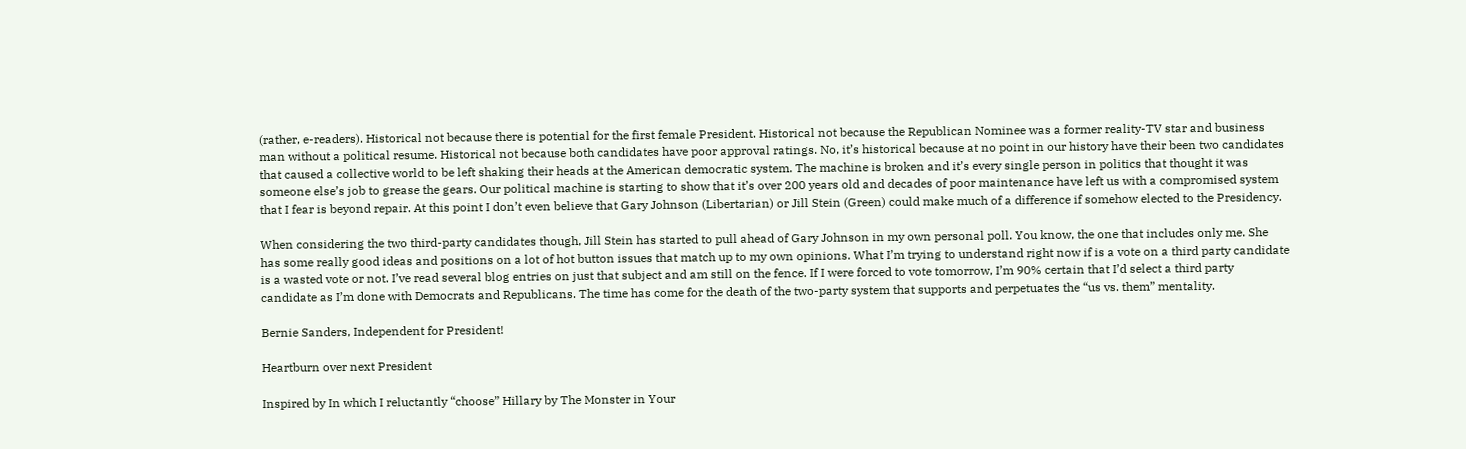(rather, e-readers). Historical not because there is potential for the first female President. Historical not because the Republican Nominee was a former reality-TV star and business man without a political resume. Historical not because both candidates have poor approval ratings. No, it’s historical because at no point in our history have their been two candidates that caused a collective world to be left shaking their heads at the American democratic system. The machine is broken and it’s every single person in politics that thought it was someone else’s job to grease the gears. Our political machine is starting to show that it’s over 200 years old and decades of poor maintenance have left us with a compromised system that I fear is beyond repair. At this point I don’t even believe that Gary Johnson (Libertarian) or Jill Stein (Green) could make much of a difference if somehow elected to the Presidency.

When considering the two third-party candidates though, Jill Stein has started to pull ahead of Gary Johnson in my own personal poll. You know, the one that includes only me. She has some really good ideas and positions on a lot of hot button issues that match up to my own opinions. What I’m trying to understand right now if is a vote on a third party candidate is a wasted vote or not. I’ve read several blog entries on just that subject and am still on the fence. If I were forced to vote tomorrow, I’m 90% certain that I’d select a third party candidate as I’m done with Democrats and Republicans. The time has come for the death of the two-party system that supports and perpetuates the “us vs. them” mentality.

Bernie Sanders, Independent for President!

Heartburn over next President

Inspired by In which I reluctantly “choose” Hillary by The Monster in Your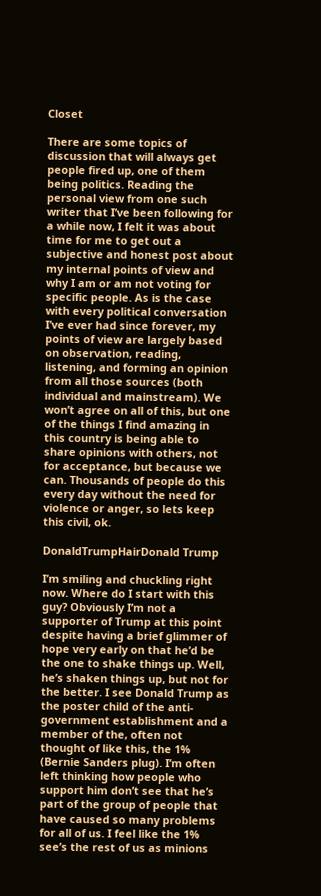Closet

There are some topics of discussion that will always get people fired up, one of them being politics. Reading the personal view from one such writer that I’ve been following for a while now, I felt it was about time for me to get out a subjective and honest post about my internal points of view and why I am or am not voting for specific people. As is the case with every political conversation I’ve ever had since forever, my points of view are largely based on observation, reading, listening, and forming an opinion from all those sources (both individual and mainstream). We won’t agree on all of this, but one of the things I find amazing in this country is being able to share opinions with others, not for acceptance, but because we can. Thousands of people do this every day without the need for violence or anger, so lets keep this civil, ok.

DonaldTrumpHairDonald Trump

I’m smiling and chuckling right now. Where do I start with this guy? Obviously I’m not a supporter of Trump at this point despite having a brief glimmer of hope very early on that he’d be the one to shake things up. Well, he’s shaken things up, but not for the better. I see Donald Trump as the poster child of the anti-government establishment and a member of the, often not thought of like this, the 1% (Bernie Sanders plug). I’m often left thinking how people who support him don’t see that he’s part of the group of people that have caused so many problems for all of us. I feel like the 1% see’s the rest of us as minions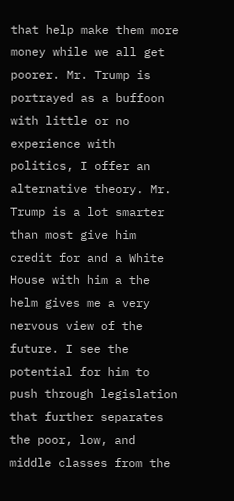that help make them more money while we all get poorer. Mr. Trump is portrayed as a buffoon with little or no experience with politics, I offer an alternative theory. Mr. Trump is a lot smarter than most give him credit for and a White House with him a the helm gives me a very nervous view of the future. I see the potential for him to push through legislation that further separates the poor, low, and middle classes from the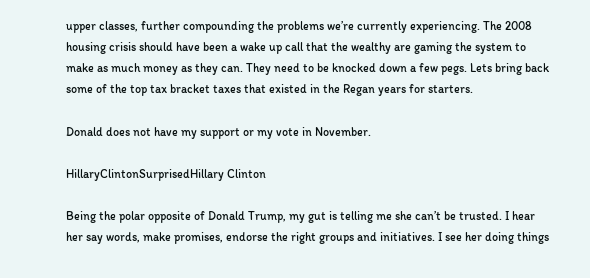upper classes, further compounding the problems we’re currently experiencing. The 2008 housing crisis should have been a wake up call that the wealthy are gaming the system to make as much money as they can. They need to be knocked down a few pegs. Lets bring back some of the top tax bracket taxes that existed in the Regan years for starters.

Donald does not have my support or my vote in November.

HillaryClintonSurprisedHillary Clinton

Being the polar opposite of Donald Trump, my gut is telling me she can’t be trusted. I hear her say words, make promises, endorse the right groups and initiatives. I see her doing things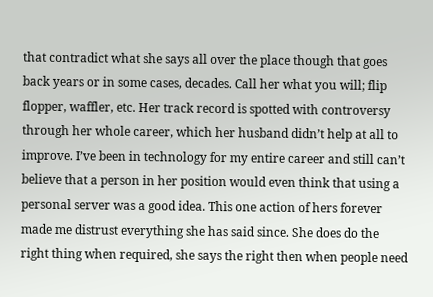that contradict what she says all over the place though that goes back years or in some cases, decades. Call her what you will; flip flopper, waffler, etc. Her track record is spotted with controversy through her whole career, which her husband didn’t help at all to improve. I’ve been in technology for my entire career and still can’t believe that a person in her position would even think that using a personal server was a good idea. This one action of hers forever made me distrust everything she has said since. She does do the right thing when required, she says the right then when people need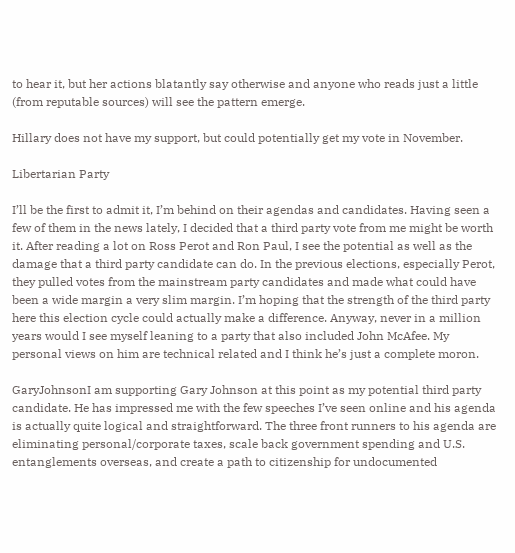to hear it, but her actions blatantly say otherwise and anyone who reads just a little (from reputable sources) will see the pattern emerge.

Hillary does not have my support, but could potentially get my vote in November.

Libertarian Party

I’ll be the first to admit it, I’m behind on their agendas and candidates. Having seen a few of them in the news lately, I decided that a third party vote from me might be worth it. After reading a lot on Ross Perot and Ron Paul, I see the potential as well as the damage that a third party candidate can do. In the previous elections, especially Perot, they pulled votes from the mainstream party candidates and made what could have been a wide margin a very slim margin. I’m hoping that the strength of the third party here this election cycle could actually make a difference. Anyway, never in a million years would I see myself leaning to a party that also included John McAfee. My personal views on him are technical related and I think he’s just a complete moron.

GaryJohnsonI am supporting Gary Johnson at this point as my potential third party candidate. He has impressed me with the few speeches I’ve seen online and his agenda is actually quite logical and straightforward. The three front runners to his agenda are eliminating personal/corporate taxes, scale back government spending and U.S. entanglements overseas, and create a path to citizenship for undocumented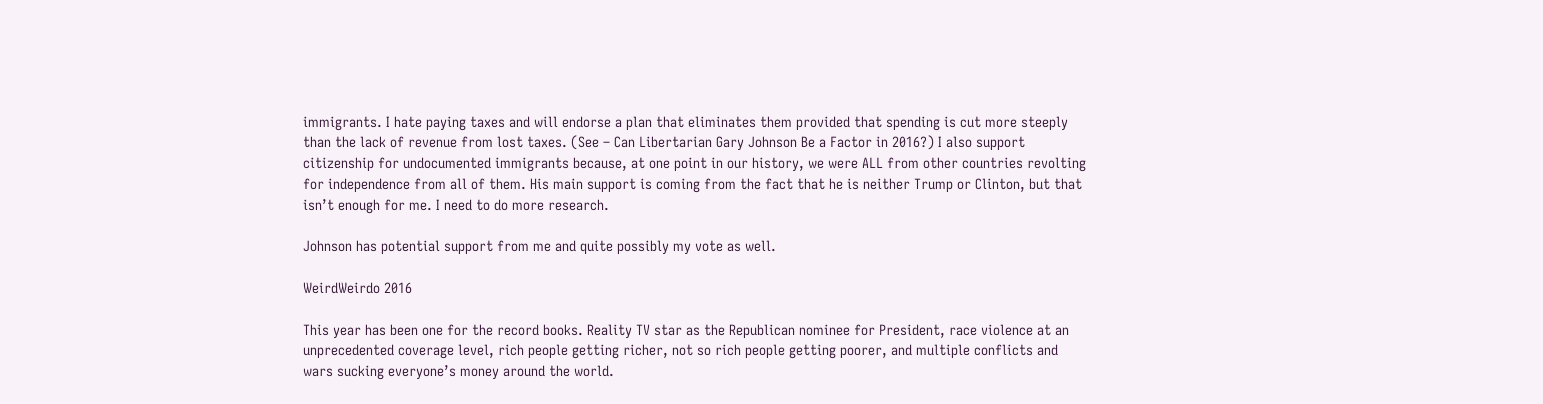immigrants. I hate paying taxes and will endorse a plan that eliminates them provided that spending is cut more steeply than the lack of revenue from lost taxes. (See – Can Libertarian Gary Johnson Be a Factor in 2016?) I also support citizenship for undocumented immigrants because, at one point in our history, we were ALL from other countries revolting for independence from all of them. His main support is coming from the fact that he is neither Trump or Clinton, but that isn’t enough for me. I need to do more research.

Johnson has potential support from me and quite possibly my vote as well.

WeirdWeirdo 2016

This year has been one for the record books. Reality TV star as the Republican nominee for President, race violence at an unprecedented coverage level, rich people getting richer, not so rich people getting poorer, and multiple conflicts and wars sucking everyone’s money around the world.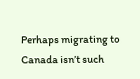Perhaps migrating to Canada isn’t such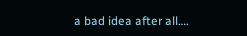a bad idea after all….